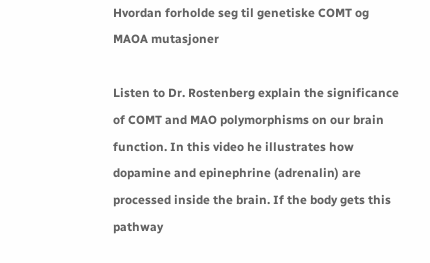Hvordan forholde seg til genetiske COMT og MAOA mutasjoner

Listen to Dr. Rostenberg explain the significance of COMT and MAO polymorphisms on our brain function. In this video he illustrates how dopamine and epinephrine (adrenalin) are processed inside the brain. If the body gets this pathway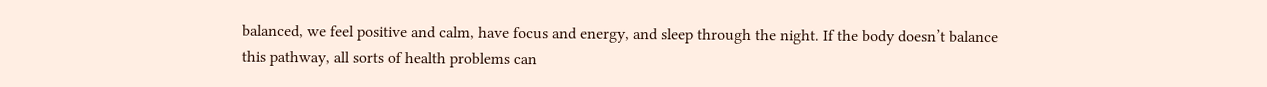balanced, we feel positive and calm, have focus and energy, and sleep through the night. If the body doesn’t balance this pathway, all sorts of health problems can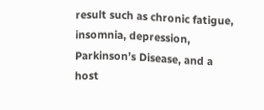result such as chronic fatigue, insomnia, depression, Parkinson’s Disease, and a host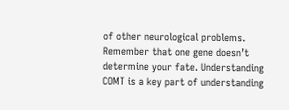of other neurological problems. Remember that one gene doesn’t determine your fate. Understanding COMT is a key part of understanding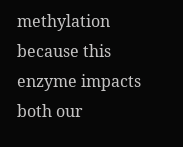methylation because this enzyme impacts both our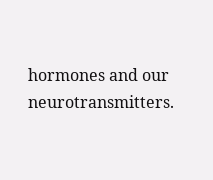hormones and our neurotransmitters.